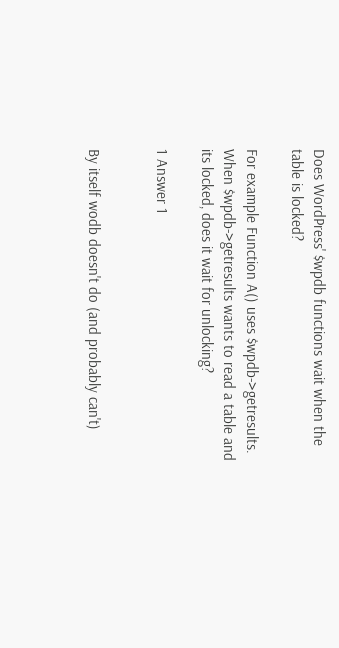Does WordPress' $wpdb functions wait when the table is locked?

For example Function A() uses $wpdb->getresults. When $wpdb->getresults wants to read a table and its locked, does it wait for unlocking?

1 Answer 1


By itself wodb doesn't do (and probably can't)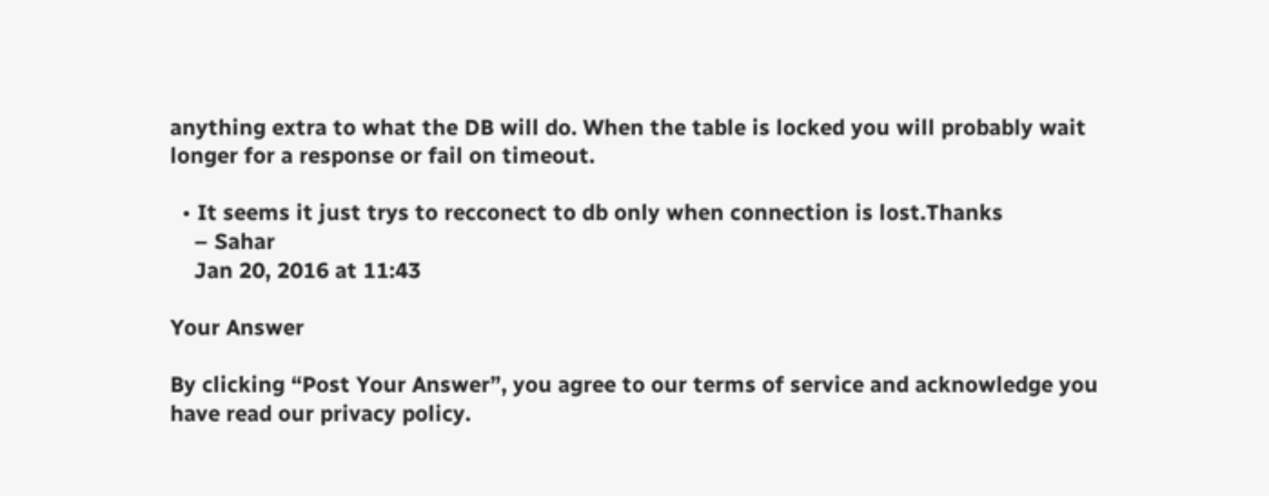anything extra to what the DB will do. When the table is locked you will probably wait longer for a response or fail on timeout.

  • It seems it just trys to recconect to db only when connection is lost.Thanks
    – Sahar
    Jan 20, 2016 at 11:43

Your Answer

By clicking “Post Your Answer”, you agree to our terms of service and acknowledge you have read our privacy policy.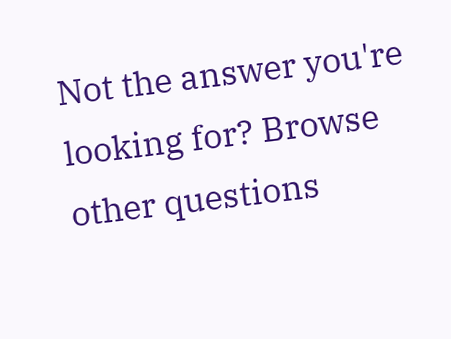Not the answer you're looking for? Browse other questions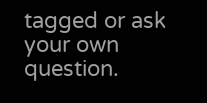tagged or ask your own question.